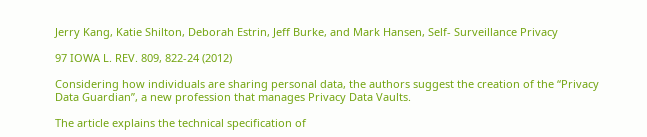Jerry Kang, Katie Shilton, Deborah Estrin, Jeff Burke, and Mark Hansen, Self- Surveillance Privacy

97 IOWA L. REV. 809, 822-24 (2012)

Considering how individuals are sharing personal data, the authors suggest the creation of the “Privacy Data Guardian”, a new profession that manages Privacy Data Vaults.

The article explains the technical specification of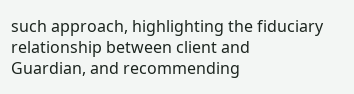such approach, highlighting the fiduciary relationship between client and Guardian, and recommending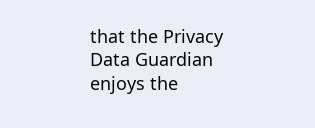that the Privacy Data Guardian enjoys the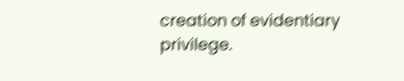creation of evidentiary privilege.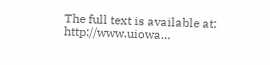The full text is available at: http://www.uiowa…